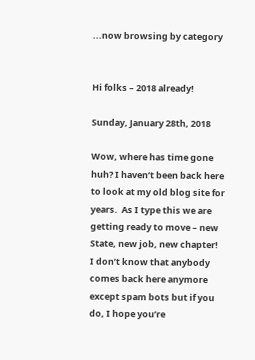...now browsing by category


Hi folks – 2018 already!

Sunday, January 28th, 2018

Wow, where has time gone huh? I haven’t been back here to look at my old blog site for years.  As I type this we are getting ready to move – new State, new job, new chapter!  I don’t know that anybody comes back here anymore except spam bots but if you do, I hope you’re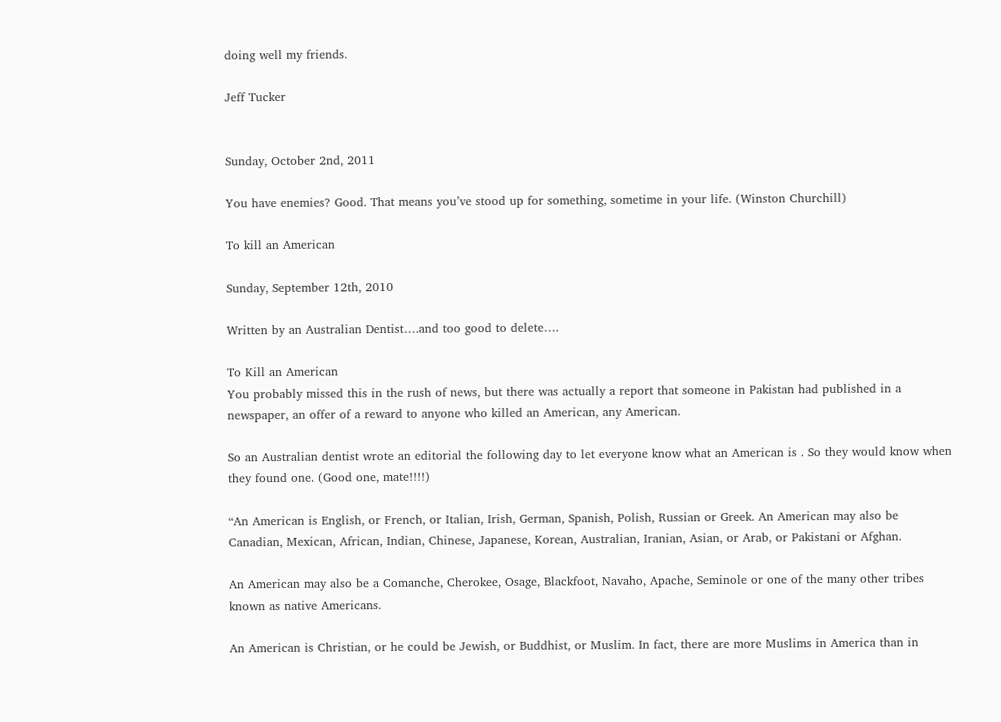doing well my friends.

Jeff Tucker


Sunday, October 2nd, 2011

You have enemies? Good. That means you’ve stood up for something, sometime in your life. (Winston Churchill)

To kill an American

Sunday, September 12th, 2010

Written by an Australian Dentist….and too good to delete….

To Kill an American
You probably missed this in the rush of news, but there was actually a report that someone in Pakistan had published in a newspaper, an offer of a reward to anyone who killed an American, any American.

So an Australian dentist wrote an editorial the following day to let everyone know what an American is . So they would know when they found one. (Good one, mate!!!!)

“An American is English, or French, or Italian, Irish, German, Spanish, Polish, Russian or Greek. An American may also be Canadian, Mexican, African, Indian, Chinese, Japanese, Korean, Australian, Iranian, Asian, or Arab, or Pakistani or Afghan.

An American may also be a Comanche, Cherokee, Osage, Blackfoot, Navaho, Apache, Seminole or one of the many other tribes known as native Americans.

An American is Christian, or he could be Jewish, or Buddhist, or Muslim. In fact, there are more Muslims in America than in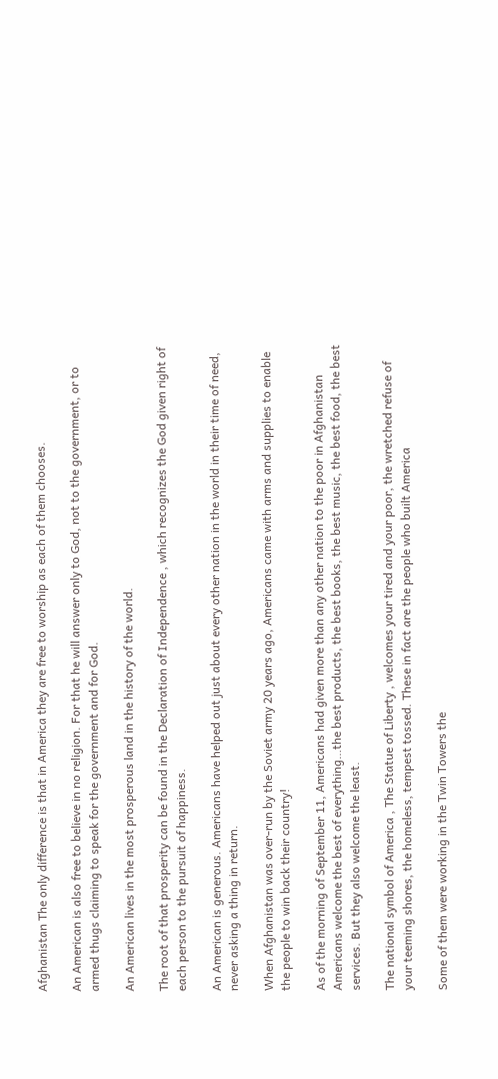Afghanistan The only difference is that in America they are free to worship as each of them chooses.

An American is also free to believe in no religion. For that he will answer only to God, not to the government, or to armed thugs claiming to speak for the government and for God.

An American lives in the most prosperous land in the history of the world.

The root of that prosperity can be found in the Declaration of Independence , which recognizes the God given right of each person to the pursuit of happiness.

An American is generous. Americans have helped out just about every other nation in the world in their time of need, never asking a thing in return.

When Afghanistan was over-run by the Soviet army 20 years ago, Americans came with arms and supplies to enable the people to win back their country!

As of the morning of September 11, Americans had given more than any other nation to the poor in Afghanistan Americans welcome the best of everything…the best products, the best books, the best music, the best food, the best services. But they also welcome the least.

The national symbol of America , The Statue of Liberty , welcomes your tired and your poor, the wretched refuse of your teeming shores, the homeless, tempest tossed. These in fact are the people who built America

Some of them were working in the Twin Towers the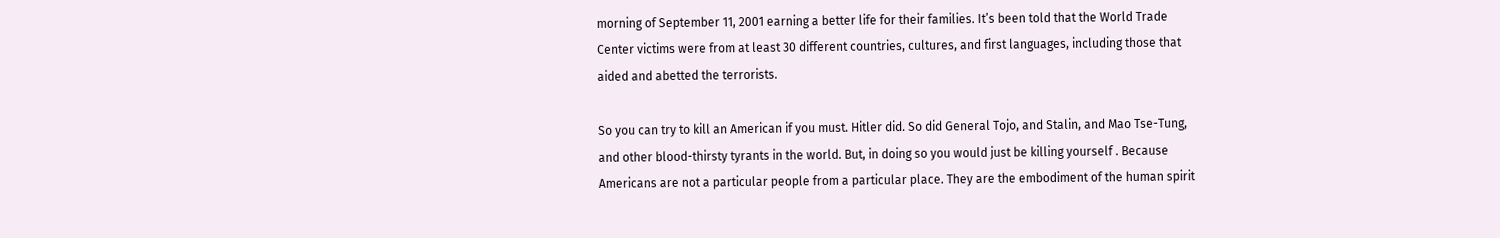morning of September 11, 2001 earning a better life for their families. It’s been told that the World Trade Center victims were from at least 30 different countries, cultures, and first languages, including those that aided and abetted the terrorists.

So you can try to kill an American if you must. Hitler did. So did General Tojo, and Stalin, and Mao Tse-Tung, and other blood-thirsty tyrants in the world. But, in doing so you would just be killing yourself . Because Americans are not a particular people from a particular place. They are the embodiment of the human spirit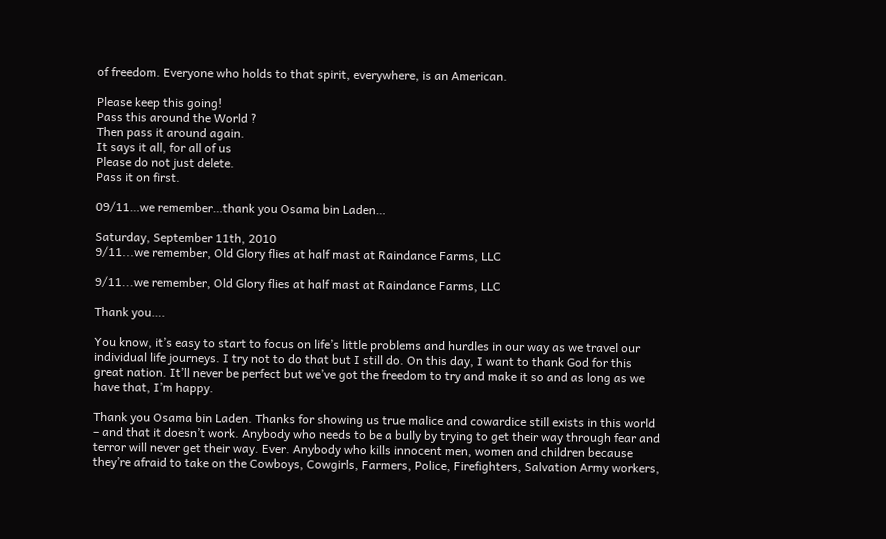of freedom. Everyone who holds to that spirit, everywhere, is an American.

Please keep this going!
Pass this around the World ?
Then pass it around again.
It says it all, for all of us
Please do not just delete.
Pass it on first.

09/11…we remember…thank you Osama bin Laden…

Saturday, September 11th, 2010
9/11...we remember, Old Glory flies at half mast at Raindance Farms, LLC

9/11...we remember, Old Glory flies at half mast at Raindance Farms, LLC

Thank you….

You know, it’s easy to start to focus on life’s little problems and hurdles in our way as we travel our individual life journeys. I try not to do that but I still do. On this day, I want to thank God for this great nation. It’ll never be perfect but we’ve got the freedom to try and make it so and as long as we have that, I’m happy.

Thank you Osama bin Laden. Thanks for showing us true malice and cowardice still exists in this world – and that it doesn’t work. Anybody who needs to be a bully by trying to get their way through fear and terror will never get their way. Ever. Anybody who kills innocent men, women and children because they’re afraid to take on the Cowboys, Cowgirls, Farmers, Police, Firefighters, Salvation Army workers,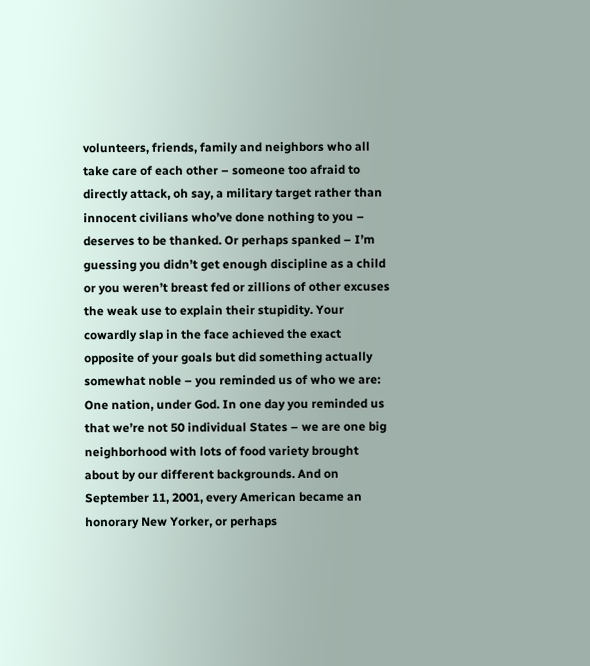volunteers, friends, family and neighbors who all take care of each other – someone too afraid to directly attack, oh say, a military target rather than innocent civilians who’ve done nothing to you – deserves to be thanked. Or perhaps spanked – I’m guessing you didn’t get enough discipline as a child or you weren’t breast fed or zillions of other excuses the weak use to explain their stupidity. Your cowardly slap in the face achieved the exact opposite of your goals but did something actually somewhat noble – you reminded us of who we are: One nation, under God. In one day you reminded us that we’re not 50 individual States – we are one big neighborhood with lots of food variety brought about by our different backgrounds. And on September 11, 2001, every American became an honorary New Yorker, or perhaps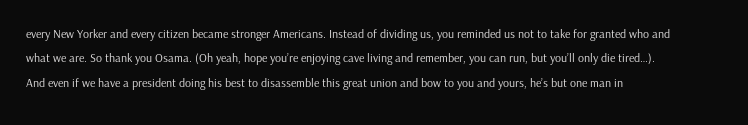every New Yorker and every citizen became stronger Americans. Instead of dividing us, you reminded us not to take for granted who and what we are. So thank you Osama. (Oh yeah, hope you’re enjoying cave living and remember, you can run, but you’ll only die tired…). And even if we have a president doing his best to disassemble this great union and bow to you and yours, he’s but one man in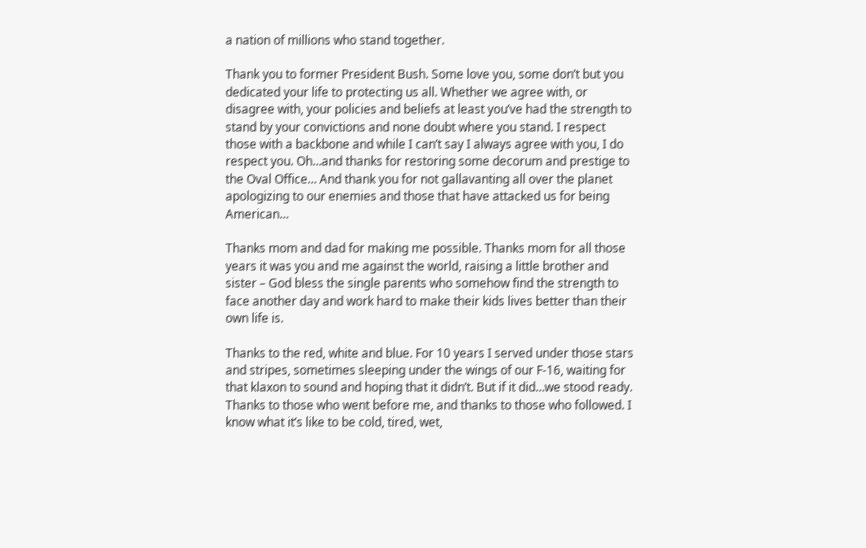a nation of millions who stand together.

Thank you to former President Bush. Some love you, some don’t but you dedicated your life to protecting us all. Whether we agree with, or disagree with, your policies and beliefs at least you’ve had the strength to stand by your convictions and none doubt where you stand. I respect those with a backbone and while I can’t say I always agree with you, I do respect you. Oh…and thanks for restoring some decorum and prestige to the Oval Office… And thank you for not gallavanting all over the planet apologizing to our enemies and those that have attacked us for being American…

Thanks mom and dad for making me possible. Thanks mom for all those years it was you and me against the world, raising a little brother and sister – God bless the single parents who somehow find the strength to face another day and work hard to make their kids lives better than their own life is.

Thanks to the red, white and blue. For 10 years I served under those stars and stripes, sometimes sleeping under the wings of our F-16, waiting for that klaxon to sound and hoping that it didn’t. But if it did…we stood ready. Thanks to those who went before me, and thanks to those who followed. I know what it’s like to be cold, tired, wet,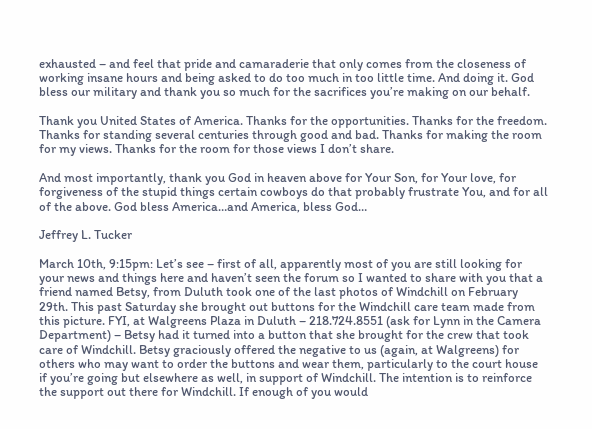exhausted – and feel that pride and camaraderie that only comes from the closeness of working insane hours and being asked to do too much in too little time. And doing it. God bless our military and thank you so much for the sacrifices you’re making on our behalf.

Thank you United States of America. Thanks for the opportunities. Thanks for the freedom. Thanks for standing several centuries through good and bad. Thanks for making the room for my views. Thanks for the room for those views I don’t share.

And most importantly, thank you God in heaven above for Your Son, for Your love, for forgiveness of the stupid things certain cowboys do that probably frustrate You, and for all of the above. God bless America…and America, bless God…

Jeffrey L. Tucker

March 10th, 9:15pm: Let’s see – first of all, apparently most of you are still looking for your news and things here and haven’t seen the forum so I wanted to share with you that a friend named Betsy, from Duluth took one of the last photos of Windchill on February 29th. This past Saturday she brought out buttons for the Windchill care team made from this picture. FYI, at Walgreens Plaza in Duluth – 218.724.8551 (ask for Lynn in the Camera Department) – Betsy had it turned into a button that she brought for the crew that took care of Windchill. Betsy graciously offered the negative to us (again, at Walgreens) for others who may want to order the buttons and wear them, particularly to the court house if you’re going but elsewhere as well, in support of Windchill. The intention is to reinforce the support out there for Windchill. If enough of you would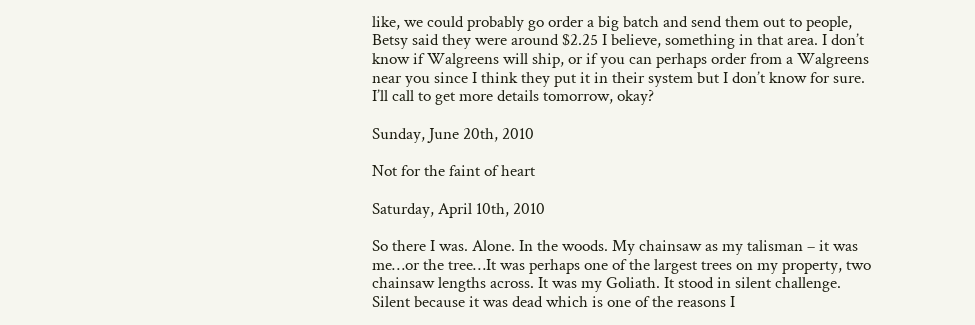like, we could probably go order a big batch and send them out to people, Betsy said they were around $2.25 I believe, something in that area. I don’t know if Walgreens will ship, or if you can perhaps order from a Walgreens near you since I think they put it in their system but I don’t know for sure. I’ll call to get more details tomorrow, okay?

Sunday, June 20th, 2010

Not for the faint of heart

Saturday, April 10th, 2010

So there I was. Alone. In the woods. My chainsaw as my talisman – it was me…or the tree…It was perhaps one of the largest trees on my property, two chainsaw lengths across. It was my Goliath. It stood in silent challenge. Silent because it was dead which is one of the reasons I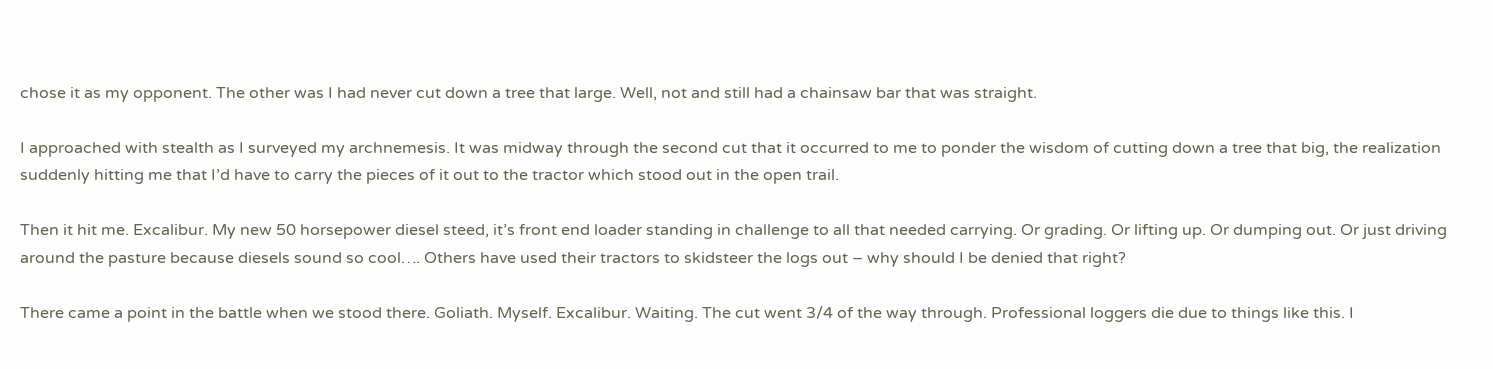chose it as my opponent. The other was I had never cut down a tree that large. Well, not and still had a chainsaw bar that was straight.

I approached with stealth as I surveyed my archnemesis. It was midway through the second cut that it occurred to me to ponder the wisdom of cutting down a tree that big, the realization suddenly hitting me that I’d have to carry the pieces of it out to the tractor which stood out in the open trail.

Then it hit me. Excalibur. My new 50 horsepower diesel steed, it’s front end loader standing in challenge to all that needed carrying. Or grading. Or lifting up. Or dumping out. Or just driving around the pasture because diesels sound so cool…. Others have used their tractors to skidsteer the logs out – why should I be denied that right?

There came a point in the battle when we stood there. Goliath. Myself. Excalibur. Waiting. The cut went 3/4 of the way through. Professional loggers die due to things like this. I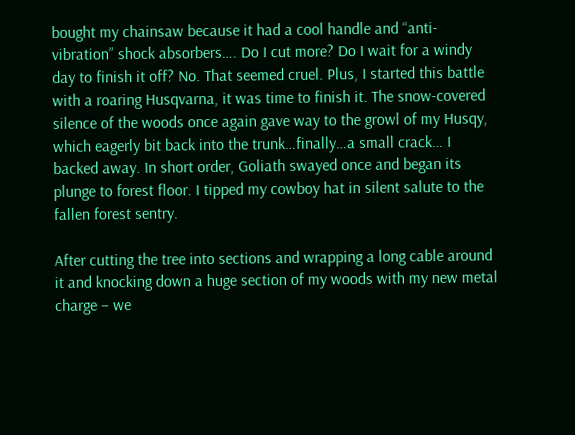bought my chainsaw because it had a cool handle and “anti-vibration” shock absorbers…. Do I cut more? Do I wait for a windy day to finish it off? No. That seemed cruel. Plus, I started this battle with a roaring Husqvarna, it was time to finish it. The snow-covered silence of the woods once again gave way to the growl of my Husqy, which eagerly bit back into the trunk…finally…a small crack… I backed away. In short order, Goliath swayed once and began its plunge to forest floor. I tipped my cowboy hat in silent salute to the fallen forest sentry.

After cutting the tree into sections and wrapping a long cable around it and knocking down a huge section of my woods with my new metal charge – we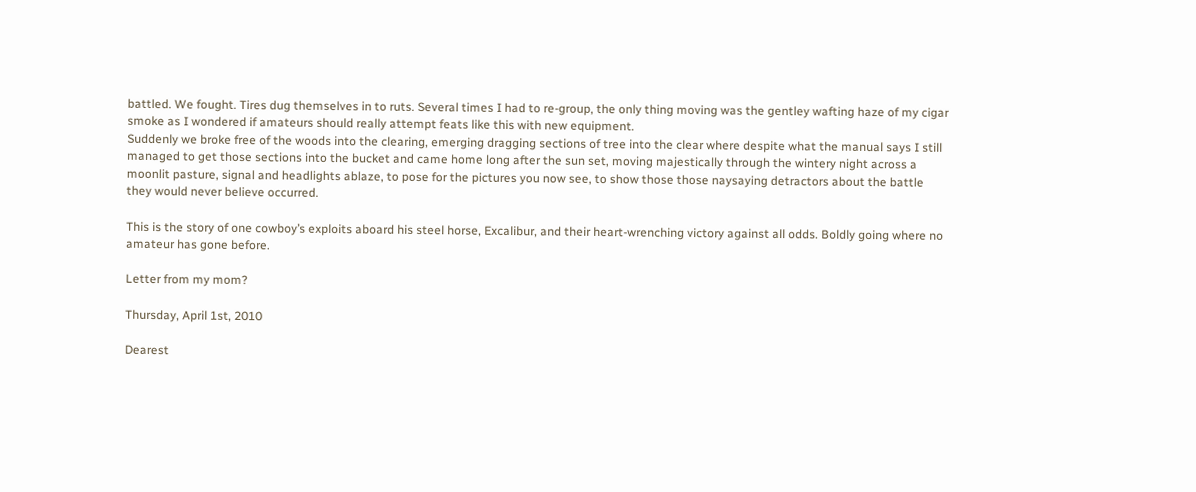battled. We fought. Tires dug themselves in to ruts. Several times I had to re-group, the only thing moving was the gentley wafting haze of my cigar smoke as I wondered if amateurs should really attempt feats like this with new equipment.
Suddenly we broke free of the woods into the clearing, emerging dragging sections of tree into the clear where despite what the manual says I still managed to get those sections into the bucket and came home long after the sun set, moving majestically through the wintery night across a moonlit pasture, signal and headlights ablaze, to pose for the pictures you now see, to show those those naysaying detractors about the battle they would never believe occurred.

This is the story of one cowboy’s exploits aboard his steel horse, Excalibur, and their heart-wrenching victory against all odds. Boldly going where no amateur has gone before.

Letter from my mom?

Thursday, April 1st, 2010

Dearest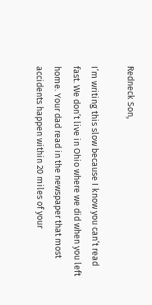Redneck Son,

I’m writing this slow because I know you can’t read fast. We don’t live in Ohio where we did when you left home. Your dad read in the newspaper that most accidents happen within 20 miles of your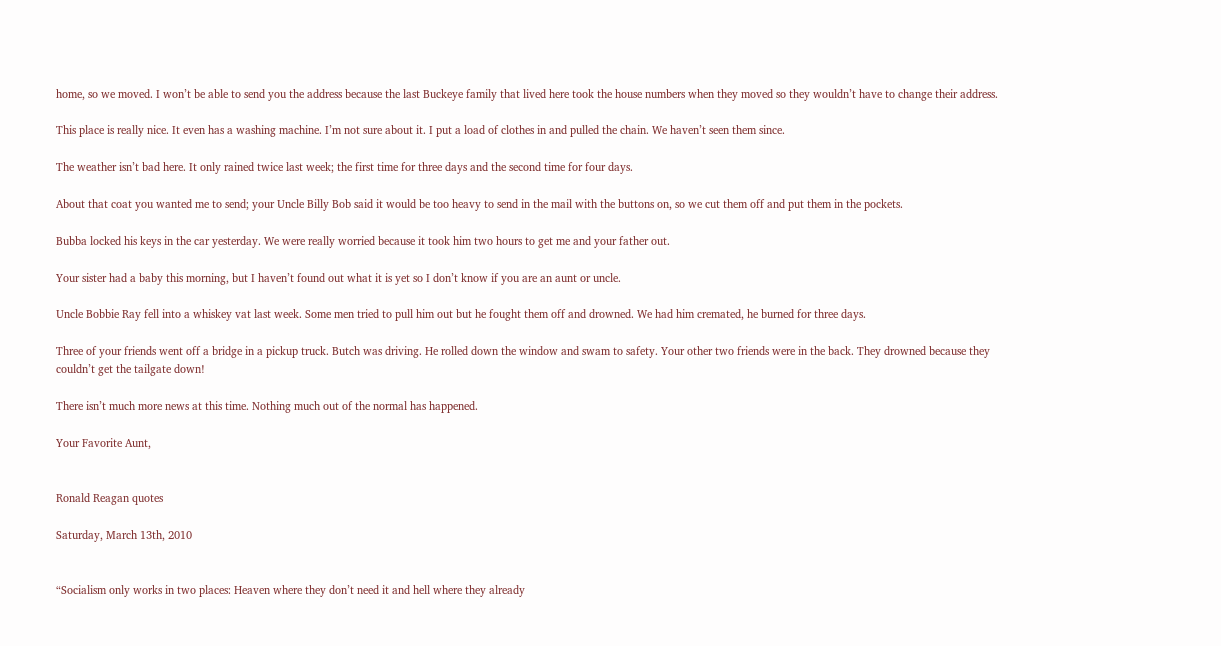home, so we moved. I won’t be able to send you the address because the last Buckeye family that lived here took the house numbers when they moved so they wouldn’t have to change their address.

This place is really nice. It even has a washing machine. I’m not sure about it. I put a load of clothes in and pulled the chain. We haven’t seen them since.

The weather isn’t bad here. It only rained twice last week; the first time for three days and the second time for four days.

About that coat you wanted me to send; your Uncle Billy Bob said it would be too heavy to send in the mail with the buttons on, so we cut them off and put them in the pockets.

Bubba locked his keys in the car yesterday. We were really worried because it took him two hours to get me and your father out.

Your sister had a baby this morning, but I haven’t found out what it is yet so I don’t know if you are an aunt or uncle.

Uncle Bobbie Ray fell into a whiskey vat last week. Some men tried to pull him out but he fought them off and drowned. We had him cremated, he burned for three days.

Three of your friends went off a bridge in a pickup truck. Butch was driving. He rolled down the window and swam to safety. Your other two friends were in the back. They drowned because they couldn’t get the tailgate down!

There isn’t much more news at this time. Nothing much out of the normal has happened.

Your Favorite Aunt,


Ronald Reagan quotes

Saturday, March 13th, 2010


“Socialism only works in two places: Heaven where they don’t need it and hell where they already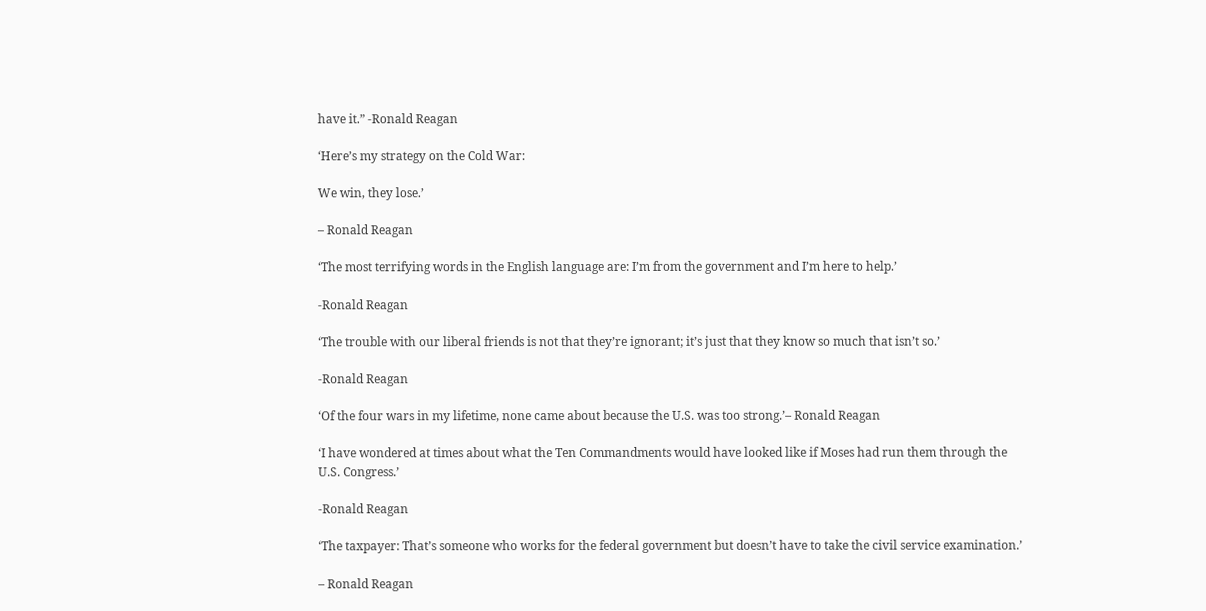have it.” -Ronald Reagan

‘Here’s my strategy on the Cold War:

We win, they lose.’

– Ronald Reagan

‘The most terrifying words in the English language are: I’m from the government and I’m here to help.’

-Ronald Reagan

‘The trouble with our liberal friends is not that they’re ignorant; it’s just that they know so much that isn’t so.’

-Ronald Reagan

‘Of the four wars in my lifetime, none came about because the U.S. was too strong.’– Ronald Reagan

‘I have wondered at times about what the Ten Commandments would have looked like if Moses had run them through the
U.S. Congress.’

-Ronald Reagan

‘The taxpayer: That’s someone who works for the federal government but doesn’t have to take the civil service examination.’

– Ronald Reagan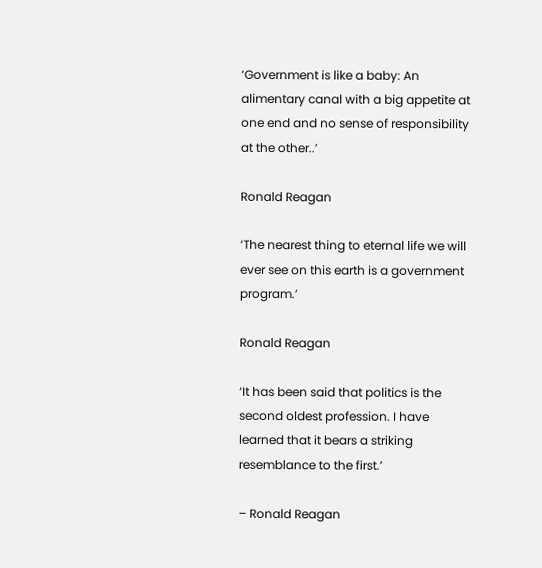‘Government is like a baby: An alimentary canal with a big appetite at one end and no sense of responsibility at the other..’

Ronald Reagan

‘The nearest thing to eternal life we will ever see on this earth is a government program.’

Ronald Reagan

‘It has been said that politics is the second oldest profession. I have learned that it bears a striking resemblance to the first.’

– Ronald Reagan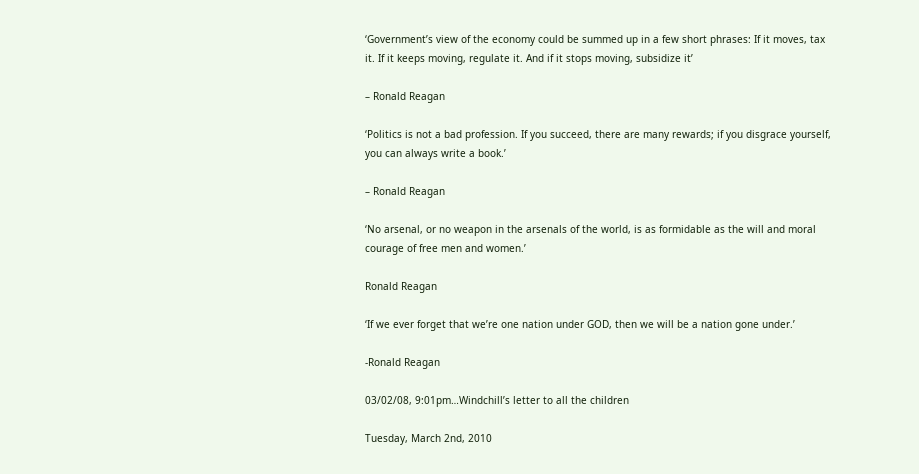‘Government’s view of the economy could be summed up in a few short phrases: If it moves, tax it. If it keeps moving, regulate it. And if it stops moving, subsidize it’

– Ronald Reagan

‘Politics is not a bad profession. If you succeed, there are many rewards; if you disgrace yourself, you can always write a book.’

– Ronald Reagan

‘No arsenal, or no weapon in the arsenals of the world, is as formidable as the will and moral courage of free men and women.’

Ronald Reagan

‘If we ever forget that we’re one nation under GOD, then we will be a nation gone under.’

-Ronald Reagan

03/02/08, 9:01pm…Windchill’s letter to all the children

Tuesday, March 2nd, 2010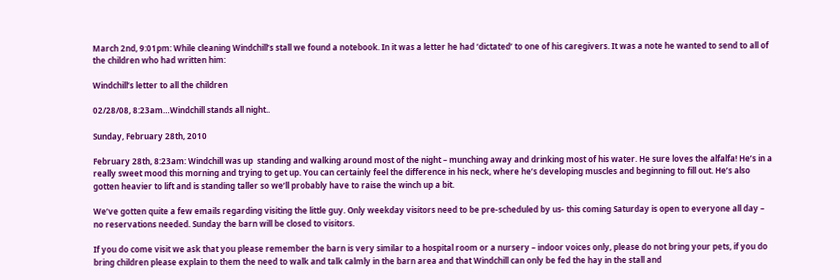March 2nd, 9:01pm: While cleaning Windchill’s stall we found a notebook. In it was a letter he had ‘dictated’ to one of his caregivers. It was a note he wanted to send to all of the children who had written him:

Windchill’s letter to all the children

02/28/08, 8:23am…Windchill stands all night..

Sunday, February 28th, 2010

February 28th, 8:23am: Windchill was up  standing and walking around most of the night – munching away and drinking most of his water. He sure loves the alfalfa! He’s in a really sweet mood this morning and trying to get up. You can certainly feel the difference in his neck, where he’s developing muscles and beginning to fill out. He’s also gotten heavier to lift and is standing taller so we’ll probably have to raise the winch up a bit.

We’ve gotten quite a few emails regarding visiting the little guy. Only weekday visitors need to be pre-scheduled by us- this coming Saturday is open to everyone all day – no reservations needed. Sunday the barn will be closed to visitors.

If you do come visit we ask that you please remember the barn is very similar to a hospital room or a nursery – indoor voices only, please do not bring your pets, if you do bring children please explain to them the need to walk and talk calmly in the barn area and that Windchill can only be fed the hay in the stall and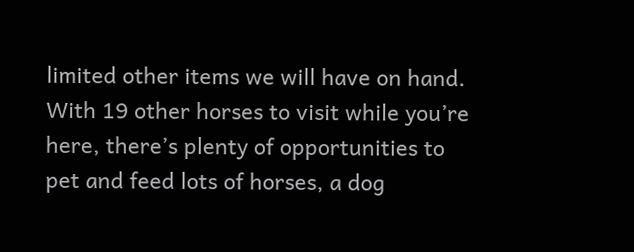limited other items we will have on hand. With 19 other horses to visit while you’re here, there’s plenty of opportunities to pet and feed lots of horses, a dog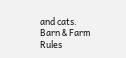and cats. Barn & Farm Rules